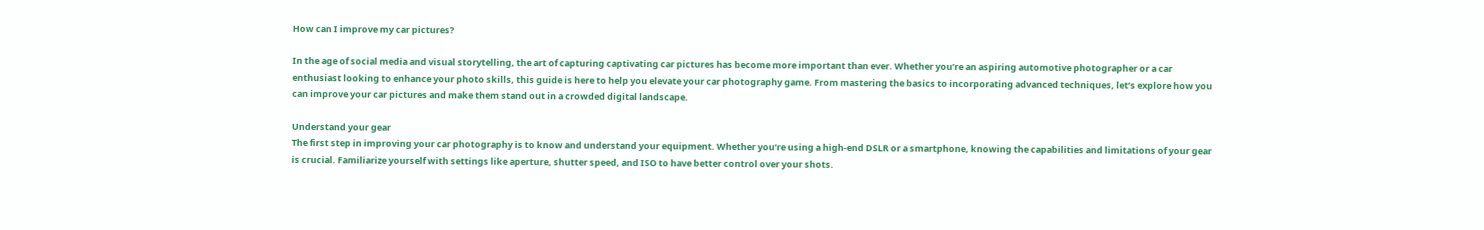How can I improve my car pictures?

In the age of social media and visual storytelling, the art of capturing captivating car pictures has become more important than ever. Whether you’re an aspiring automotive photographer or a car enthusiast looking to enhance your photo skills, this guide is here to help you elevate your car photography game. From mastering the basics to incorporating advanced techniques, let’s explore how you can improve your car pictures and make them stand out in a crowded digital landscape.

Understand your gear
The first step in improving your car photography is to know and understand your equipment. Whether you’re using a high-end DSLR or a smartphone, knowing the capabilities and limitations of your gear is crucial. Familiarize yourself with settings like aperture, shutter speed, and ISO to have better control over your shots.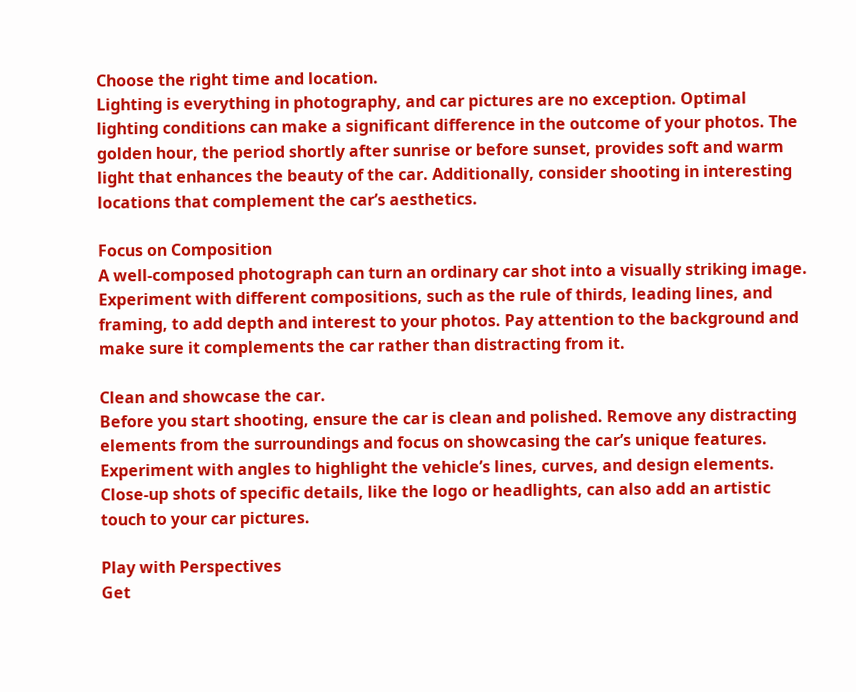Choose the right time and location.
Lighting is everything in photography, and car pictures are no exception. Optimal lighting conditions can make a significant difference in the outcome of your photos. The golden hour, the period shortly after sunrise or before sunset, provides soft and warm light that enhances the beauty of the car. Additionally, consider shooting in interesting locations that complement the car’s aesthetics.

Focus on Composition
A well-composed photograph can turn an ordinary car shot into a visually striking image. Experiment with different compositions, such as the rule of thirds, leading lines, and framing, to add depth and interest to your photos. Pay attention to the background and make sure it complements the car rather than distracting from it.

Clean and showcase the car.
Before you start shooting, ensure the car is clean and polished. Remove any distracting elements from the surroundings and focus on showcasing the car’s unique features. Experiment with angles to highlight the vehicle’s lines, curves, and design elements. Close-up shots of specific details, like the logo or headlights, can also add an artistic touch to your car pictures.

Play with Perspectives
Get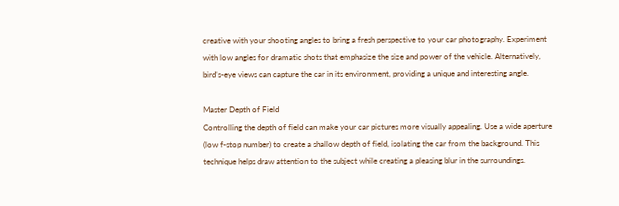creative with your shooting angles to bring a fresh perspective to your car photography. Experiment with low angles for dramatic shots that emphasize the size and power of the vehicle. Alternatively, bird’s-eye views can capture the car in its environment, providing a unique and interesting angle.

Master Depth of Field
Controlling the depth of field can make your car pictures more visually appealing. Use a wide aperture (low f-stop number) to create a shallow depth of field, isolating the car from the background. This technique helps draw attention to the subject while creating a pleasing blur in the surroundings.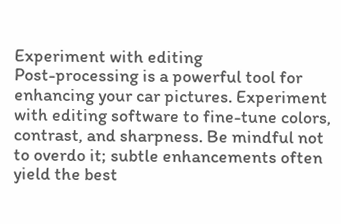Experiment with editing
Post-processing is a powerful tool for enhancing your car pictures. Experiment with editing software to fine-tune colors, contrast, and sharpness. Be mindful not to overdo it; subtle enhancements often yield the best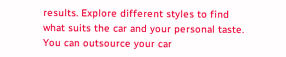results. Explore different styles to find what suits the car and your personal taste. You can outsource your car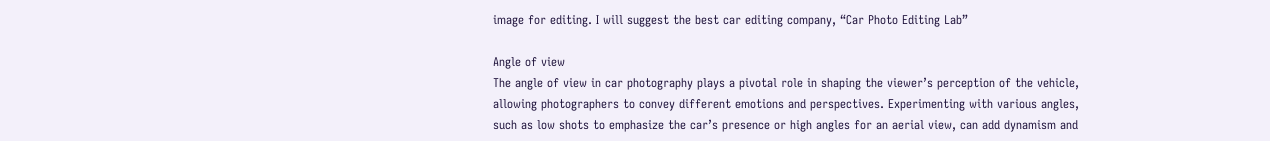image for editing. I will suggest the best car editing company, “Car Photo Editing Lab”

Angle of view
The angle of view in car photography plays a pivotal role in shaping the viewer’s perception of the vehicle, allowing photographers to convey different emotions and perspectives. Experimenting with various angles, such as low shots to emphasize the car’s presence or high angles for an aerial view, can add dynamism and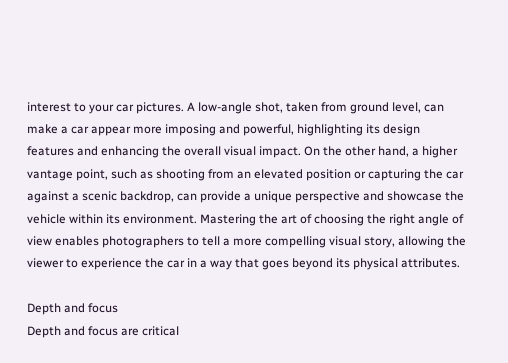interest to your car pictures. A low-angle shot, taken from ground level, can make a car appear more imposing and powerful, highlighting its design features and enhancing the overall visual impact. On the other hand, a higher vantage point, such as shooting from an elevated position or capturing the car against a scenic backdrop, can provide a unique perspective and showcase the vehicle within its environment. Mastering the art of choosing the right angle of view enables photographers to tell a more compelling visual story, allowing the viewer to experience the car in a way that goes beyond its physical attributes.

Depth and focus
Depth and focus are critical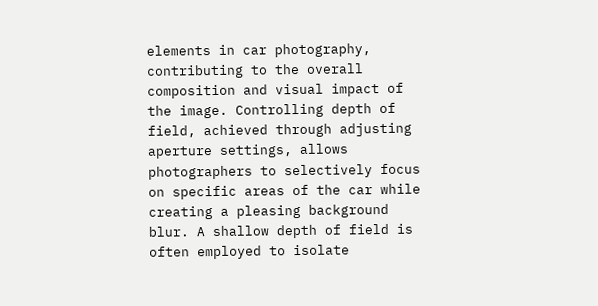elements in car photography, contributing to the overall composition and visual impact of the image. Controlling depth of field, achieved through adjusting aperture settings, allows photographers to selectively focus on specific areas of the car while creating a pleasing background blur. A shallow depth of field is often employed to isolate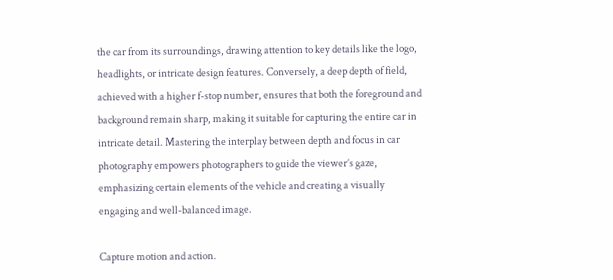the car from its surroundings, drawing attention to key details like the logo, headlights, or intricate design features. Conversely, a deep depth of field, achieved with a higher f-stop number, ensures that both the foreground and background remain sharp, making it suitable for capturing the entire car in intricate detail. Mastering the interplay between depth and focus in car photography empowers photographers to guide the viewer’s gaze, emphasizing certain elements of the vehicle and creating a visually engaging and well-balanced image.

Capture motion and action.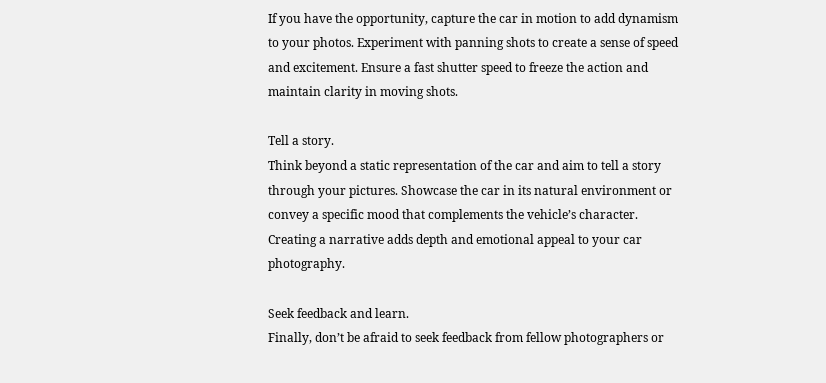If you have the opportunity, capture the car in motion to add dynamism to your photos. Experiment with panning shots to create a sense of speed and excitement. Ensure a fast shutter speed to freeze the action and maintain clarity in moving shots.

Tell a story.
Think beyond a static representation of the car and aim to tell a story through your pictures. Showcase the car in its natural environment or convey a specific mood that complements the vehicle’s character. Creating a narrative adds depth and emotional appeal to your car photography.

Seek feedback and learn.
Finally, don’t be afraid to seek feedback from fellow photographers or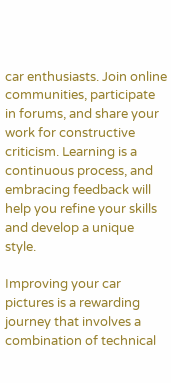car enthusiasts. Join online communities, participate in forums, and share your work for constructive criticism. Learning is a continuous process, and embracing feedback will help you refine your skills and develop a unique style.

Improving your car pictures is a rewarding journey that involves a combination of technical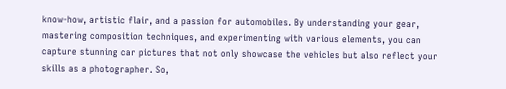know-how, artistic flair, and a passion for automobiles. By understanding your gear, mastering composition techniques, and experimenting with various elements, you can capture stunning car pictures that not only showcase the vehicles but also reflect your skills as a photographer. So,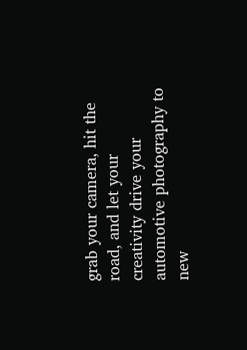grab your camera, hit the road, and let your creativity drive your automotive photography to new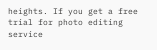heights. If you get a free trial for photo editing service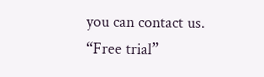you can contact us. “Free trial”